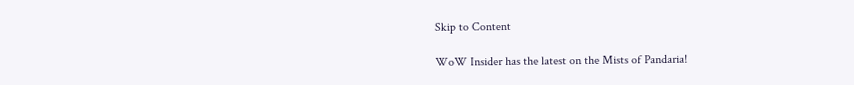Skip to Content

WoW Insider has the latest on the Mists of Pandaria!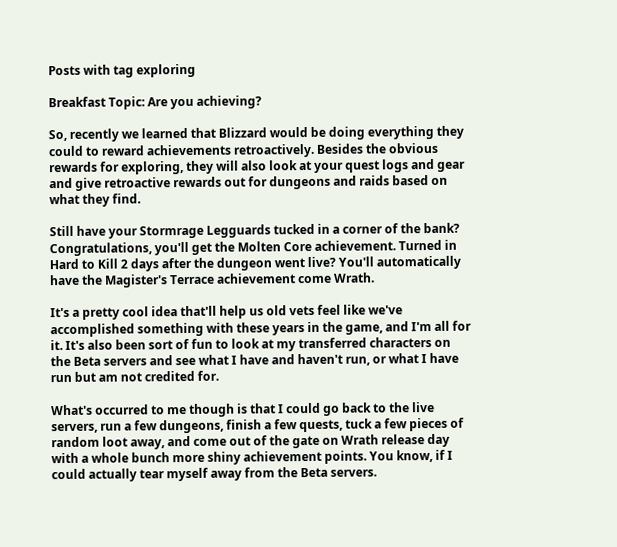Posts with tag exploring

Breakfast Topic: Are you achieving?

So, recently we learned that Blizzard would be doing everything they could to reward achievements retroactively. Besides the obvious rewards for exploring, they will also look at your quest logs and gear and give retroactive rewards out for dungeons and raids based on what they find.

Still have your Stormrage Legguards tucked in a corner of the bank? Congratulations, you'll get the Molten Core achievement. Turned in Hard to Kill 2 days after the dungeon went live? You'll automatically have the Magister's Terrace achievement come Wrath.

It's a pretty cool idea that'll help us old vets feel like we've accomplished something with these years in the game, and I'm all for it. It's also been sort of fun to look at my transferred characters on the Beta servers and see what I have and haven't run, or what I have run but am not credited for.

What's occurred to me though is that I could go back to the live servers, run a few dungeons, finish a few quests, tuck a few pieces of random loot away, and come out of the gate on Wrath release day with a whole bunch more shiny achievement points. You know, if I could actually tear myself away from the Beta servers.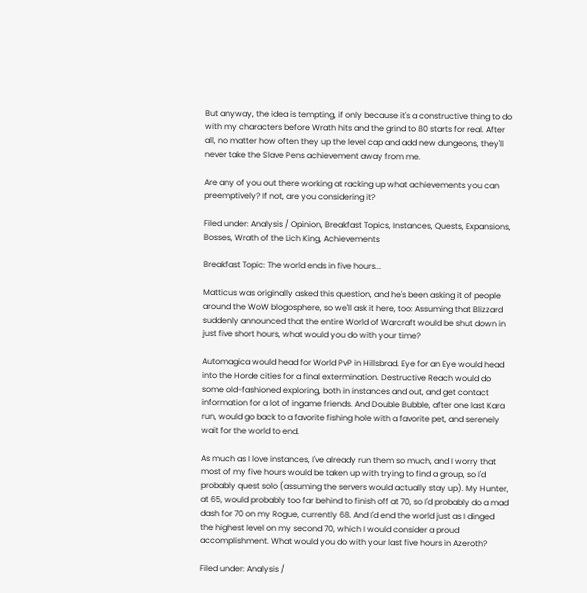But anyway, the idea is tempting, if only because it's a constructive thing to do with my characters before Wrath hits and the grind to 80 starts for real. After all, no matter how often they up the level cap and add new dungeons, they'll never take the Slave Pens achievement away from me.

Are any of you out there working at racking up what achievements you can preemptively? If not, are you considering it?

Filed under: Analysis / Opinion, Breakfast Topics, Instances, Quests, Expansions, Bosses, Wrath of the Lich King, Achievements

Breakfast Topic: The world ends in five hours...

Matticus was originally asked this question, and he's been asking it of people around the WoW blogosphere, so we'll ask it here, too: Assuming that Blizzard suddenly announced that the entire World of Warcraft would be shut down in just five short hours, what would you do with your time?

Automagica would head for World PvP in Hillsbrad. Eye for an Eye would head into the Horde cities for a final extermination. Destructive Reach would do some old-fashioned exploring, both in instances and out, and get contact information for a lot of ingame friends. And Double Bubble, after one last Kara run, would go back to a favorite fishing hole with a favorite pet, and serenely wait for the world to end.

As much as I love instances, I've already run them so much, and I worry that most of my five hours would be taken up with trying to find a group, so I'd probably quest solo (assuming the servers would actually stay up). My Hunter, at 65, would probably too far behind to finish off at 70, so I'd probably do a mad dash for 70 on my Rogue, currently 68. And I'd end the world just as I dinged the highest level on my second 70, which I would consider a proud accomplishment. What would you do with your last five hours in Azeroth?

Filed under: Analysis /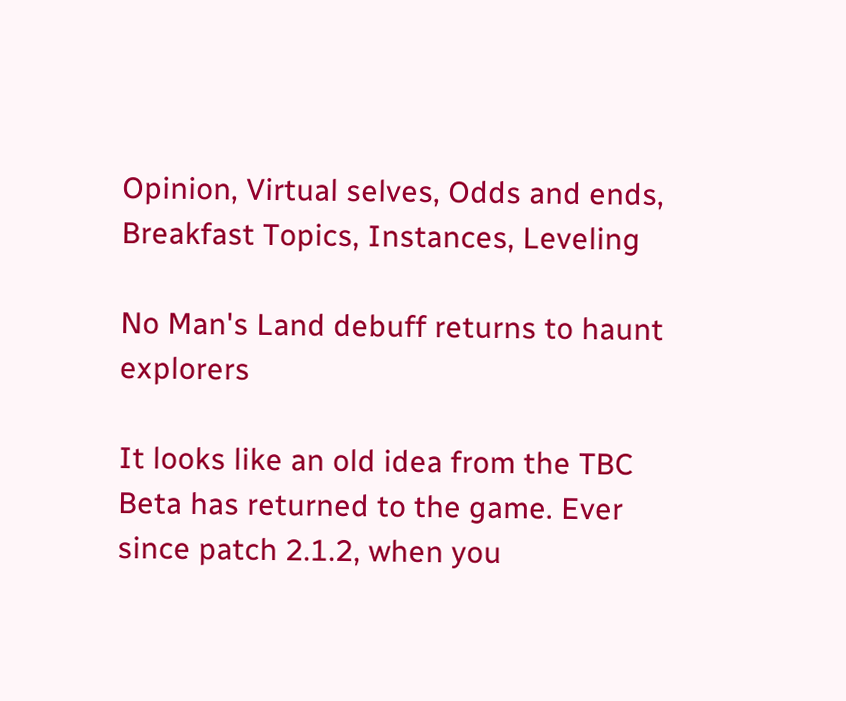Opinion, Virtual selves, Odds and ends, Breakfast Topics, Instances, Leveling

No Man's Land debuff returns to haunt explorers

It looks like an old idea from the TBC Beta has returned to the game. Ever since patch 2.1.2, when you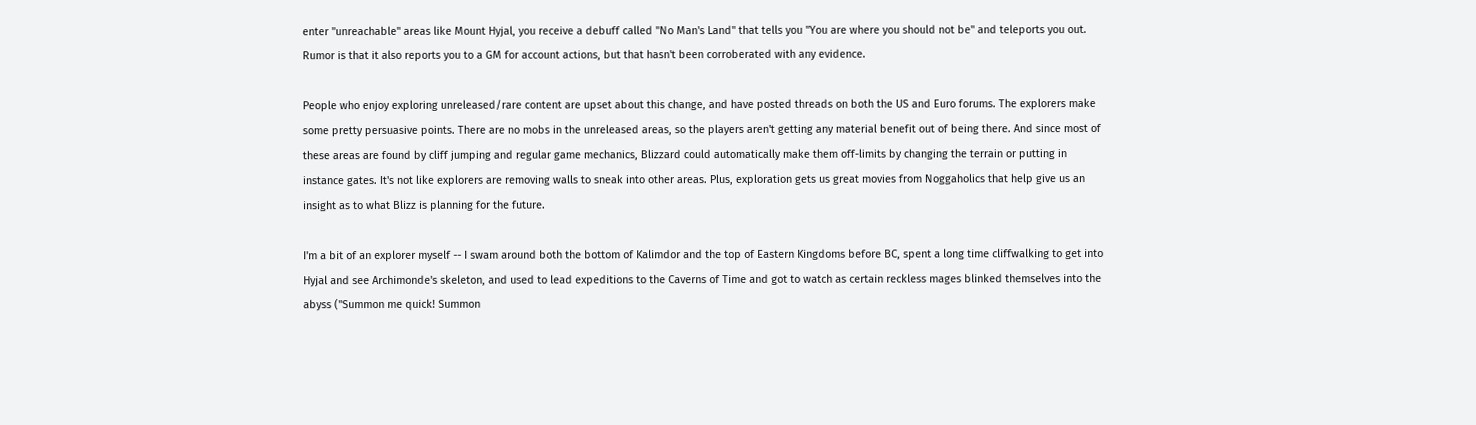enter "unreachable" areas like Mount Hyjal, you receive a debuff called "No Man's Land" that tells you "You are where you should not be" and teleports you out. Rumor is that it also reports you to a GM for account actions, but that hasn't been corroberated with any evidence.

People who enjoy exploring unreleased/rare content are upset about this change, and have posted threads on both the US and Euro forums. The explorers make some pretty persuasive points. There are no mobs in the unreleased areas, so the players aren't getting any material benefit out of being there. And since most of these areas are found by cliff jumping and regular game mechanics, Blizzard could automatically make them off-limits by changing the terrain or putting in instance gates. It's not like explorers are removing walls to sneak into other areas. Plus, exploration gets us great movies from Noggaholics that help give us an insight as to what Blizz is planning for the future.

I'm a bit of an explorer myself -- I swam around both the bottom of Kalimdor and the top of Eastern Kingdoms before BC, spent a long time cliffwalking to get into Hyjal and see Archimonde's skeleton, and used to lead expeditions to the Caverns of Time and got to watch as certain reckless mages blinked themselves into the abyss ("Summon me quick! Summon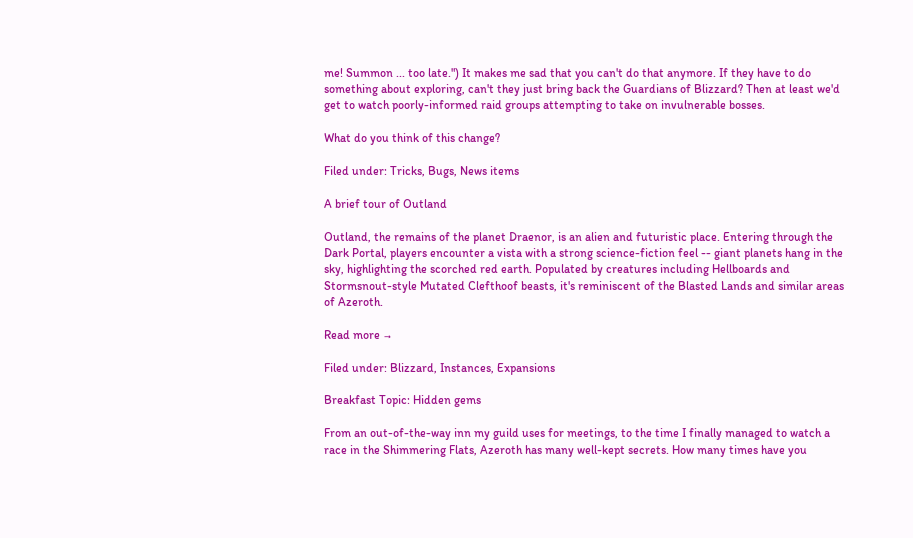me! Summon ... too late.") It makes me sad that you can't do that anymore. If they have to do something about exploring, can't they just bring back the Guardians of Blizzard? Then at least we'd get to watch poorly-informed raid groups attempting to take on invulnerable bosses.

What do you think of this change?

Filed under: Tricks, Bugs, News items

A brief tour of Outland

Outland, the remains of the planet Draenor, is an alien and futuristic place. Entering through the Dark Portal, players encounter a vista with a strong science-fiction feel -- giant planets hang in the sky, highlighting the scorched red earth. Populated by creatures including Hellboards and Stormsnout-style Mutated Clefthoof beasts, it's reminiscent of the Blasted Lands and similar areas of Azeroth.

Read more →

Filed under: Blizzard, Instances, Expansions

Breakfast Topic: Hidden gems

From an out-of-the-way inn my guild uses for meetings, to the time I finally managed to watch a race in the Shimmering Flats, Azeroth has many well-kept secrets. How many times have you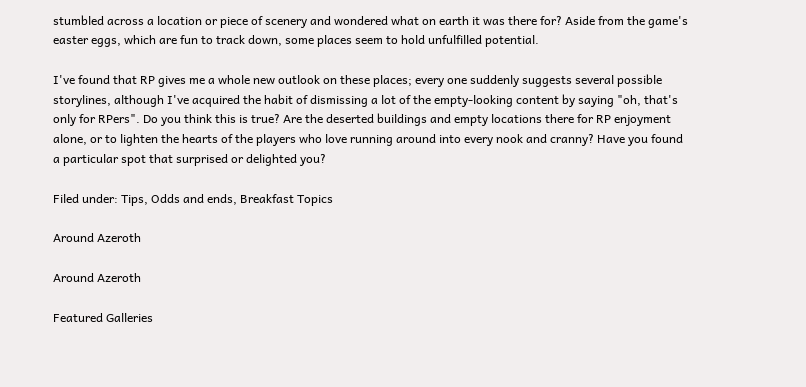stumbled across a location or piece of scenery and wondered what on earth it was there for? Aside from the game's easter eggs, which are fun to track down, some places seem to hold unfulfilled potential.

I've found that RP gives me a whole new outlook on these places; every one suddenly suggests several possible storylines, although I've acquired the habit of dismissing a lot of the empty-looking content by saying "oh, that's only for RPers". Do you think this is true? Are the deserted buildings and empty locations there for RP enjoyment alone, or to lighten the hearts of the players who love running around into every nook and cranny? Have you found a particular spot that surprised or delighted you?

Filed under: Tips, Odds and ends, Breakfast Topics

Around Azeroth

Around Azeroth

Featured Galleries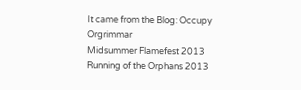It came from the Blog: Occupy Orgrimmar
Midsummer Flamefest 2013
Running of the Orphans 2013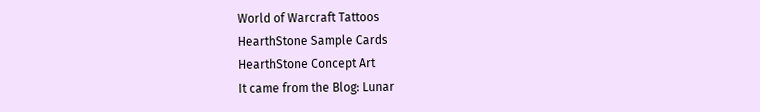World of Warcraft Tattoos
HearthStone Sample Cards
HearthStone Concept Art
It came from the Blog: Lunar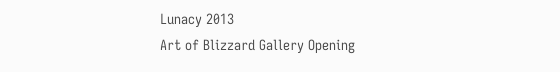Lunacy 2013
Art of Blizzard Gallery Opening